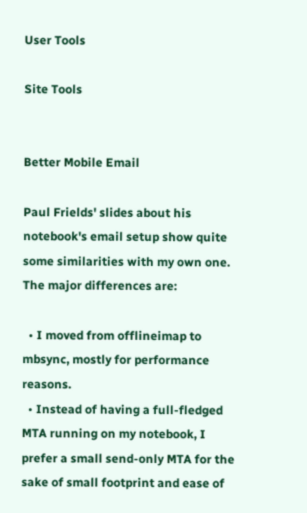User Tools

Site Tools


Better Mobile Email

Paul Frields' slides about his notebook's email setup show quite some similarities with my own one. The major differences are:

  • I moved from offlineimap to mbsync, mostly for performance reasons.
  • Instead of having a full-fledged MTA running on my notebook, I prefer a small send-only MTA for the sake of small footprint and ease of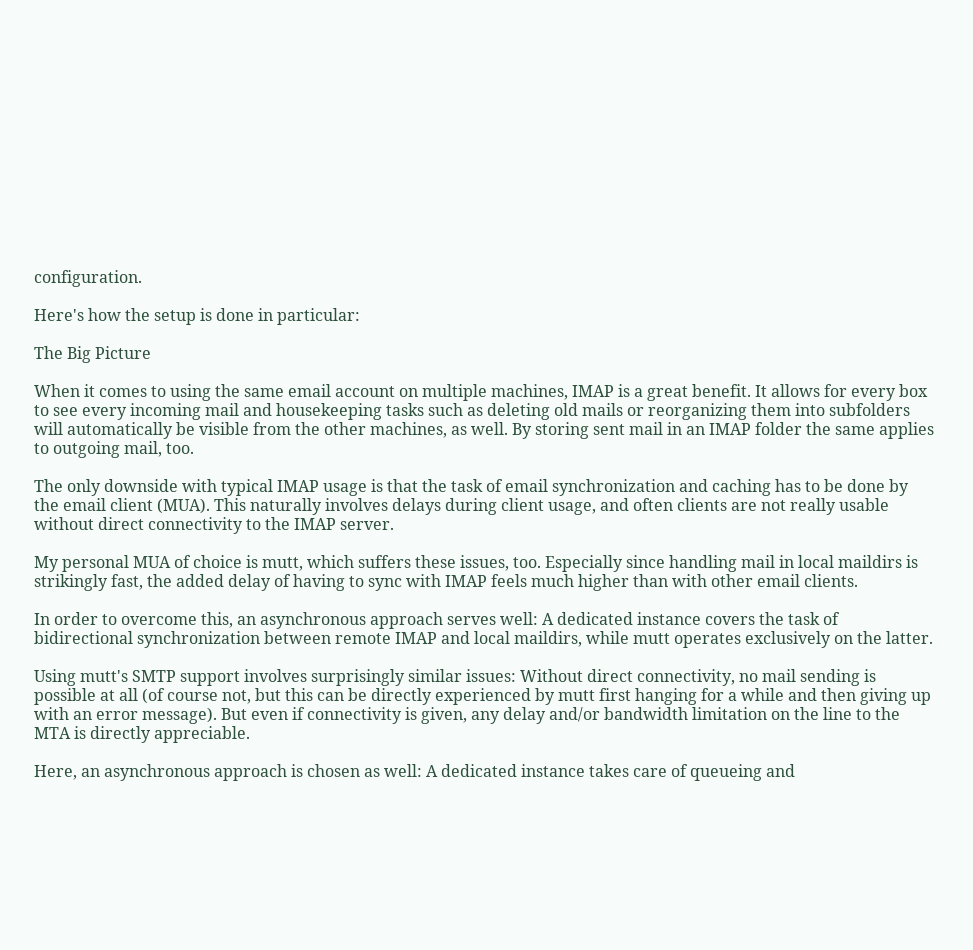configuration.

Here's how the setup is done in particular:

The Big Picture

When it comes to using the same email account on multiple machines, IMAP is a great benefit. It allows for every box to see every incoming mail and housekeeping tasks such as deleting old mails or reorganizing them into subfolders will automatically be visible from the other machines, as well. By storing sent mail in an IMAP folder the same applies to outgoing mail, too.

The only downside with typical IMAP usage is that the task of email synchronization and caching has to be done by the email client (MUA). This naturally involves delays during client usage, and often clients are not really usable without direct connectivity to the IMAP server.

My personal MUA of choice is mutt, which suffers these issues, too. Especially since handling mail in local maildirs is strikingly fast, the added delay of having to sync with IMAP feels much higher than with other email clients.

In order to overcome this, an asynchronous approach serves well: A dedicated instance covers the task of bidirectional synchronization between remote IMAP and local maildirs, while mutt operates exclusively on the latter.

Using mutt's SMTP support involves surprisingly similar issues: Without direct connectivity, no mail sending is possible at all (of course not, but this can be directly experienced by mutt first hanging for a while and then giving up with an error message). But even if connectivity is given, any delay and/or bandwidth limitation on the line to the MTA is directly appreciable.

Here, an asynchronous approach is chosen as well: A dedicated instance takes care of queueing and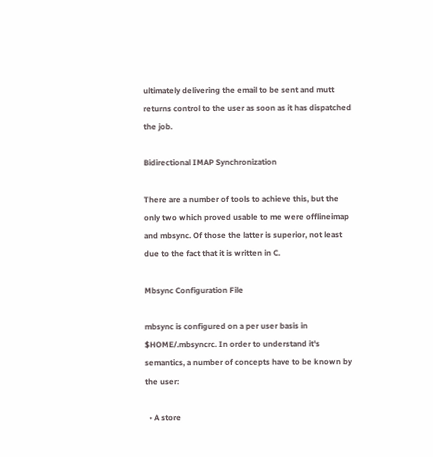ultimately delivering the email to be sent and mutt returns control to the user as soon as it has dispatched the job.

Bidirectional IMAP Synchronization

There are a number of tools to achieve this, but the only two which proved usable to me were offlineimap and mbsync. Of those the latter is superior, not least due to the fact that it is written in C.

Mbsync Configuration File

mbsync is configured on a per user basis in $HOME/.mbsyncrc. In order to understand it's semantics, a number of concepts have to be known by the user:

  • A store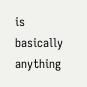is basically anything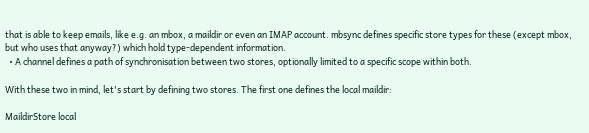that is able to keep emails, like e.g. an mbox, a maildir or even an IMAP account. mbsync defines specific store types for these (except mbox, but who uses that anyway?) which hold type-dependent information.
  • A channel defines a path of synchronisation between two stores, optionally limited to a specific scope within both.

With these two in mind, let's start by defining two stores. The first one defines the local maildir:

MaildirStore local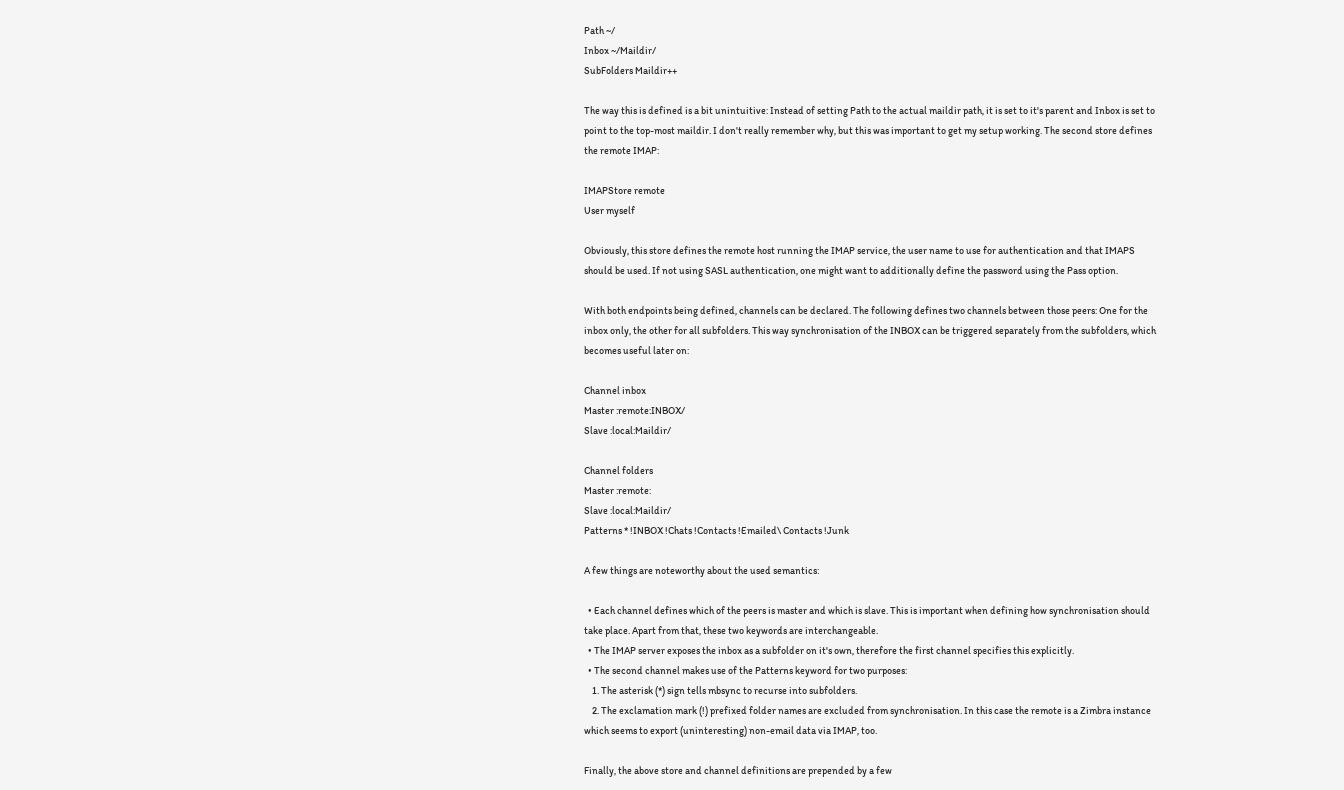Path ~/
Inbox ~/Maildir/
SubFolders Maildir++

The way this is defined is a bit unintuitive: Instead of setting Path to the actual maildir path, it is set to it's parent and Inbox is set to point to the top-most maildir. I don't really remember why, but this was important to get my setup working. The second store defines the remote IMAP:

IMAPStore remote
User myself

Obviously, this store defines the remote host running the IMAP service, the user name to use for authentication and that IMAPS should be used. If not using SASL authentication, one might want to additionally define the password using the Pass option.

With both endpoints being defined, channels can be declared. The following defines two channels between those peers: One for the inbox only, the other for all subfolders. This way synchronisation of the INBOX can be triggered separately from the subfolders, which becomes useful later on:

Channel inbox
Master :remote:INBOX/
Slave :local:Maildir/

Channel folders
Master :remote:
Slave :local:Maildir/
Patterns * !INBOX !Chats !Contacts !Emailed\ Contacts !Junk

A few things are noteworthy about the used semantics:

  • Each channel defines which of the peers is master and which is slave. This is important when defining how synchronisation should take place. Apart from that, these two keywords are interchangeable.
  • The IMAP server exposes the inbox as a subfolder on it's own, therefore the first channel specifies this explicitly.
  • The second channel makes use of the Patterns keyword for two purposes:
    1. The asterisk (*) sign tells mbsync to recurse into subfolders.
    2. The exclamation mark (!) prefixed folder names are excluded from synchronisation. In this case the remote is a Zimbra instance which seems to export (uninteresting) non-email data via IMAP, too.

Finally, the above store and channel definitions are prepended by a few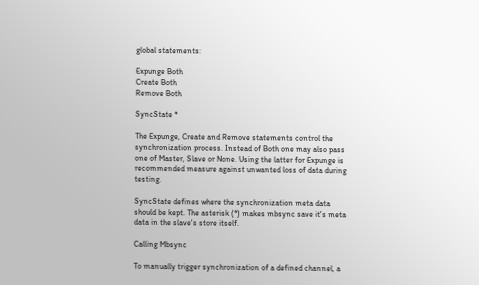global statements:

Expunge Both
Create Both
Remove Both

SyncState *

The Expunge, Create and Remove statements control the synchronization process. Instead of Both one may also pass one of Master, Slave or None. Using the latter for Expunge is recommended measure against unwanted loss of data during testing.

SyncState defines where the synchronization meta data should be kept. The asterisk (*) makes mbsync save it's meta data in the slave's store itself.

Calling Mbsync

To manually trigger synchronization of a defined channel, a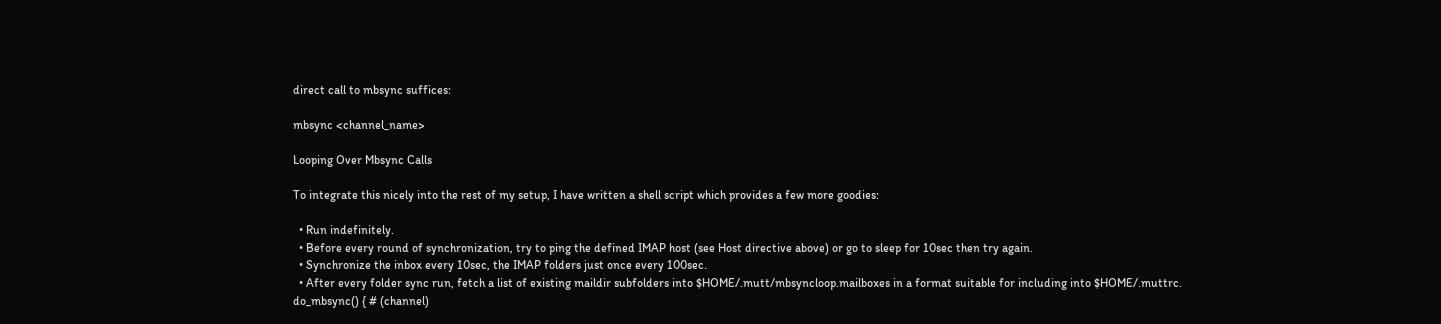direct call to mbsync suffices:

mbsync <channel_name>

Looping Over Mbsync Calls

To integrate this nicely into the rest of my setup, I have written a shell script which provides a few more goodies:

  • Run indefinitely.
  • Before every round of synchronization, try to ping the defined IMAP host (see Host directive above) or go to sleep for 10sec then try again.
  • Synchronize the inbox every 10sec, the IMAP folders just once every 100sec.
  • After every folder sync run, fetch a list of existing maildir subfolders into $HOME/.mutt/mbsyncloop.mailboxes in a format suitable for including into $HOME/.muttrc.
do_mbsync() { # (channel)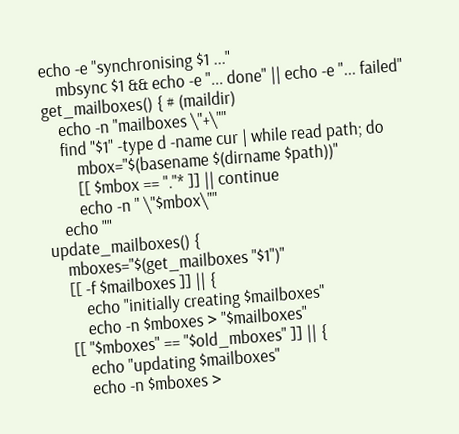echo -e "synchronising $1 ..."
    mbsync $1 && echo -e "... done" || echo -e "... failed"
get_mailboxes() { # (maildir)
    echo -n "mailboxes \"+\""
    find "$1" -type d -name cur | while read path; do
        mbox="$(basename $(dirname $path))"
        [[ $mbox == "."* ]] || continue
        echo -n " \"$mbox\""
    echo ""
update_mailboxes() {
    mboxes="$(get_mailboxes "$1")"
    [[ -f $mailboxes ]] || {
        echo "initially creating $mailboxes"
        echo -n $mboxes > "$mailboxes"
    [[ "$mboxes" == "$old_mboxes" ]] || {
        echo "updating $mailboxes"
        echo -n $mboxes >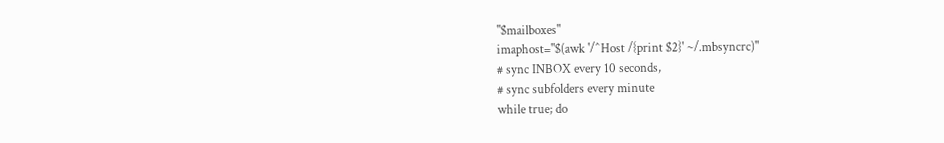"$mailboxes"
imaphost="$(awk '/^Host /{print $2}' ~/.mbsyncrc)"
# sync INBOX every 10 seconds,
# sync subfolders every minute
while true; do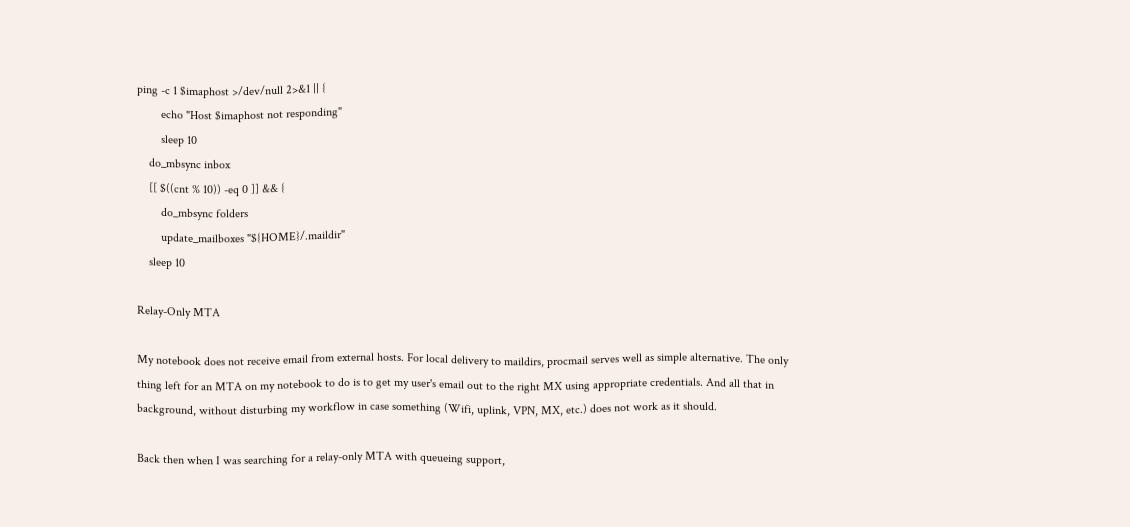ping -c 1 $imaphost >/dev/null 2>&1 || {
        echo "Host $imaphost not responding"
        sleep 10
    do_mbsync inbox
    [[ $((cnt % 10)) -eq 0 ]] && {
        do_mbsync folders
        update_mailboxes "${HOME}/.maildir"
    sleep 10

Relay-Only MTA

My notebook does not receive email from external hosts. For local delivery to maildirs, procmail serves well as simple alternative. The only thing left for an MTA on my notebook to do is to get my user's email out to the right MX using appropriate credentials. And all that in background, without disturbing my workflow in case something (Wifi, uplink, VPN, MX, etc.) does not work as it should.

Back then when I was searching for a relay-only MTA with queueing support,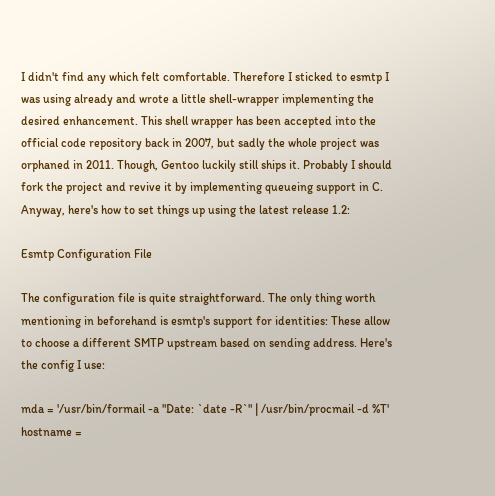I didn't find any which felt comfortable. Therefore I sticked to esmtp I was using already and wrote a little shell-wrapper implementing the desired enhancement. This shell wrapper has been accepted into the official code repository back in 2007, but sadly the whole project was orphaned in 2011. Though, Gentoo luckily still ships it. Probably I should fork the project and revive it by implementing queueing support in C. Anyway, here's how to set things up using the latest release 1.2:

Esmtp Configuration File

The configuration file is quite straightforward. The only thing worth mentioning in beforehand is esmtp's support for identities: These allow to choose a different SMTP upstream based on sending address. Here's the config I use:

mda = '/usr/bin/formail -a "Date: `date -R`" | /usr/bin/procmail -d %T'
hostname =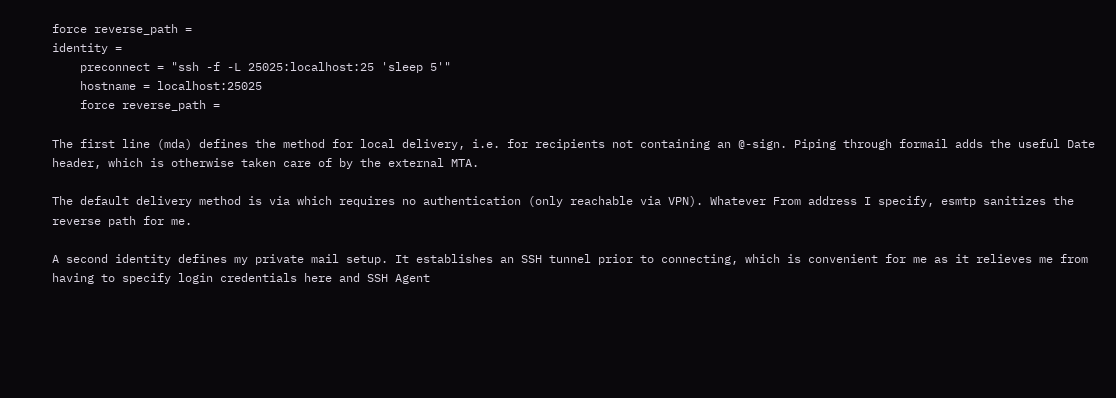force reverse_path =
identity =
    preconnect = "ssh -f -L 25025:localhost:25 'sleep 5'"
    hostname = localhost:25025
    force reverse_path =

The first line (mda) defines the method for local delivery, i.e. for recipients not containing an @-sign. Piping through formail adds the useful Date header, which is otherwise taken care of by the external MTA.

The default delivery method is via which requires no authentication (only reachable via VPN). Whatever From address I specify, esmtp sanitizes the reverse path for me.

A second identity defines my private mail setup. It establishes an SSH tunnel prior to connecting, which is convenient for me as it relieves me from having to specify login credentials here and SSH Agent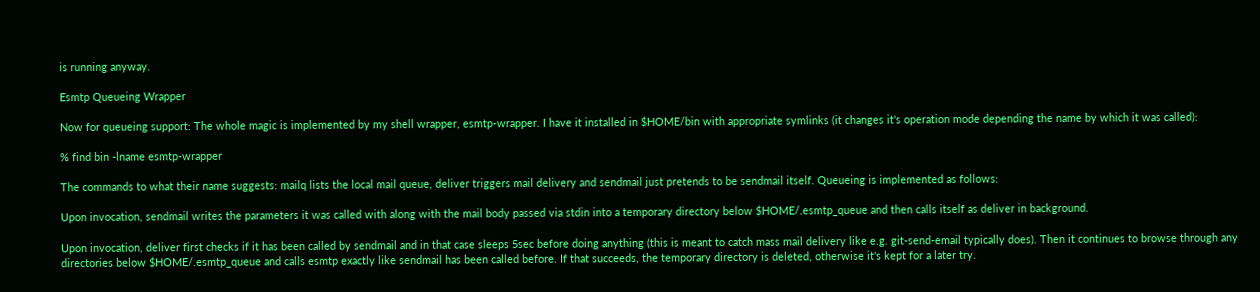is running anyway.

Esmtp Queueing Wrapper

Now for queueing support: The whole magic is implemented by my shell wrapper, esmtp-wrapper. I have it installed in $HOME/bin with appropriate symlinks (it changes it's operation mode depending the name by which it was called):

% find bin -lname esmtp-wrapper

The commands to what their name suggests: mailq lists the local mail queue, deliver triggers mail delivery and sendmail just pretends to be sendmail itself. Queueing is implemented as follows:

Upon invocation, sendmail writes the parameters it was called with along with the mail body passed via stdin into a temporary directory below $HOME/.esmtp_queue and then calls itself as deliver in background.

Upon invocation, deliver first checks if it has been called by sendmail and in that case sleeps 5sec before doing anything (this is meant to catch mass mail delivery like e.g. git-send-email typically does). Then it continues to browse through any directories below $HOME/.esmtp_queue and calls esmtp exactly like sendmail has been called before. If that succeeds, the temporary directory is deleted, otherwise it's kept for a later try.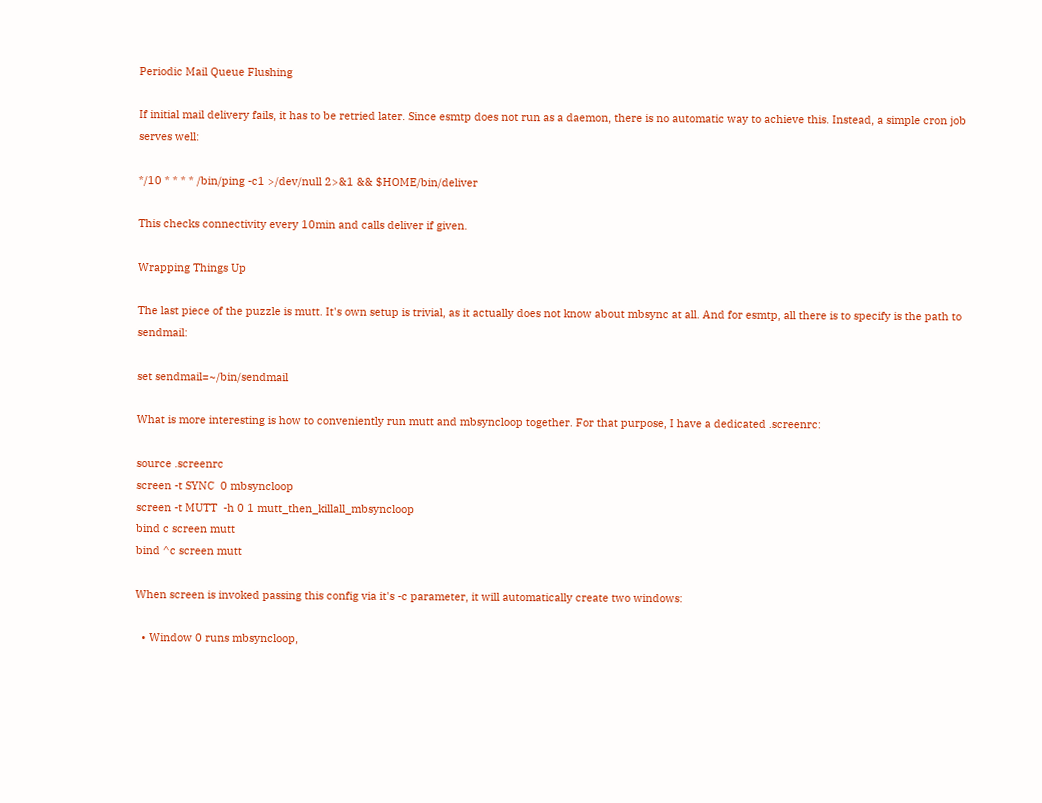Periodic Mail Queue Flushing

If initial mail delivery fails, it has to be retried later. Since esmtp does not run as a daemon, there is no automatic way to achieve this. Instead, a simple cron job serves well:

*/10 * * * * /bin/ping -c1 >/dev/null 2>&1 && $HOME/bin/deliver

This checks connectivity every 10min and calls deliver if given.

Wrapping Things Up

The last piece of the puzzle is mutt. It's own setup is trivial, as it actually does not know about mbsync at all. And for esmtp, all there is to specify is the path to sendmail:

set sendmail=~/bin/sendmail

What is more interesting is how to conveniently run mutt and mbsyncloop together. For that purpose, I have a dedicated .screenrc:

source .screenrc
screen -t SYNC  0 mbsyncloop
screen -t MUTT  -h 0 1 mutt_then_killall_mbsyncloop
bind c screen mutt
bind ^c screen mutt

When screen is invoked passing this config via it's -c parameter, it will automatically create two windows:

  • Window 0 runs mbsyncloop,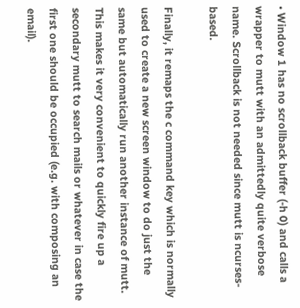• Window 1 has no scrollback buffer (-h 0) and calls a wrapper to mutt with an admittedly quite verbose name. Scrollback is not needed since mutt is ncurses-based.

Finally, it remaps the c command key which is normally used to create a new screen window to do just the same but automatically run another instance of mutt. This makes it very convenient to quickly fire up a secondary mutt to search mails or whatever in case the first one should be occupied (e.g. with composing an email).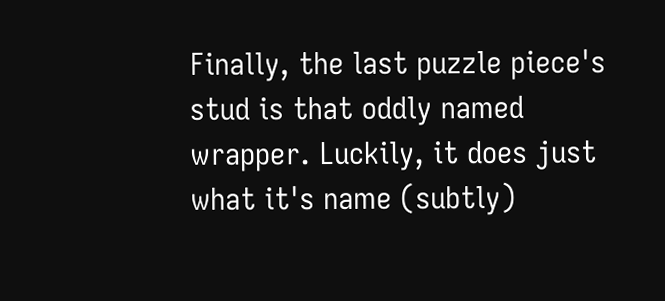Finally, the last puzzle piece's stud is that oddly named wrapper. Luckily, it does just what it's name (subtly)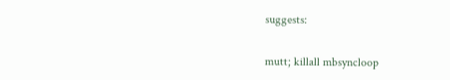suggests:

mutt; killall mbsyncloop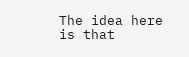The idea here is that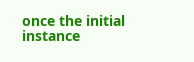once the initial instance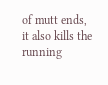of mutt ends, it also kills the running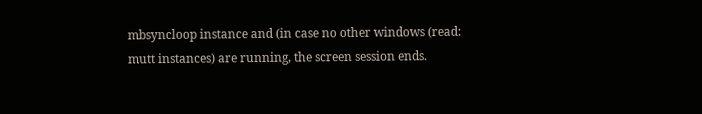mbsyncloop instance and (in case no other windows (read: mutt instances) are running, the screen session ends.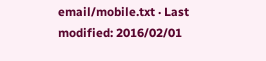email/mobile.txt · Last modified: 2016/02/01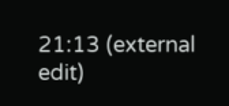21:13 (external edit)